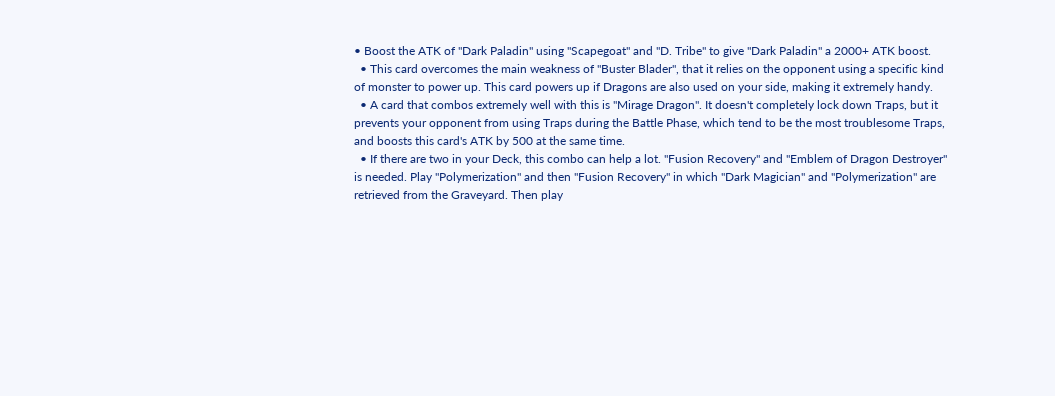• Boost the ATK of "Dark Paladin" using "Scapegoat" and "D. Tribe" to give "Dark Paladin" a 2000+ ATK boost.
  • This card overcomes the main weakness of "Buster Blader", that it relies on the opponent using a specific kind of monster to power up. This card powers up if Dragons are also used on your side, making it extremely handy.
  • A card that combos extremely well with this is "Mirage Dragon". It doesn't completely lock down Traps, but it prevents your opponent from using Traps during the Battle Phase, which tend to be the most troublesome Traps, and boosts this card's ATK by 500 at the same time.
  • If there are two in your Deck, this combo can help a lot. "Fusion Recovery" and "Emblem of Dragon Destroyer" is needed. Play "Polymerization" and then "Fusion Recovery" in which "Dark Magician" and "Polymerization" are retrieved from the Graveyard. Then play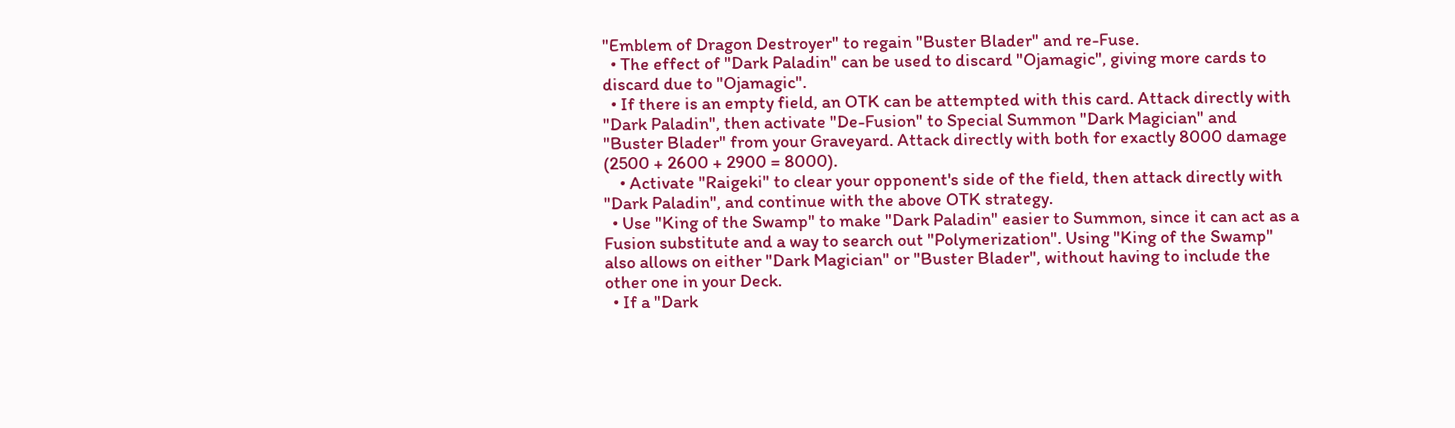"Emblem of Dragon Destroyer" to regain "Buster Blader" and re-Fuse.
  • The effect of "Dark Paladin" can be used to discard "Ojamagic", giving more cards to discard due to "Ojamagic".
  • If there is an empty field, an OTK can be attempted with this card. Attack directly with "Dark Paladin", then activate "De-Fusion" to Special Summon "Dark Magician" and "Buster Blader" from your Graveyard. Attack directly with both for exactly 8000 damage (2500 + 2600 + 2900 = 8000).
    • Activate "Raigeki" to clear your opponent's side of the field, then attack directly with "Dark Paladin", and continue with the above OTK strategy.
  • Use "King of the Swamp" to make "Dark Paladin" easier to Summon, since it can act as a Fusion substitute and a way to search out "Polymerization". Using "King of the Swamp" also allows on either "Dark Magician" or "Buster Blader", without having to include the other one in your Deck.
  • If a "Dark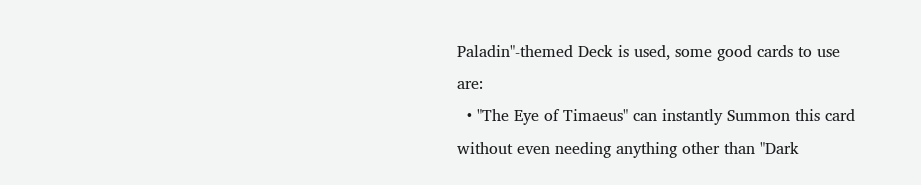Paladin"-themed Deck is used, some good cards to use are:
  • "The Eye of Timaeus" can instantly Summon this card without even needing anything other than "Dark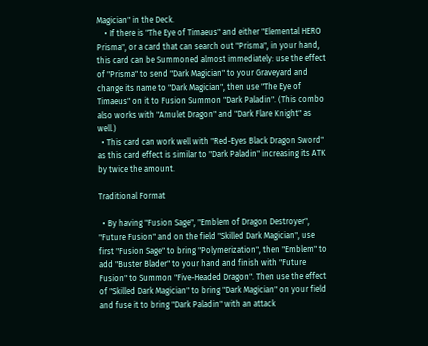Magician" in the Deck.
    • If there is "The Eye of Timaeus" and either "Elemental HERO Prisma", or a card that can search out "Prisma", in your hand, this card can be Summoned almost immediately: use the effect of "Prisma" to send "Dark Magician" to your Graveyard and change its name to "Dark Magician", then use "The Eye of Timaeus" on it to Fusion Summon "Dark Paladin". (This combo also works with "Amulet Dragon" and "Dark Flare Knight" as well.)
  • This card can work well with "Red-Eyes Black Dragon Sword" as this card effect is similar to "Dark Paladin" increasing its ATK by twice the amount.

Traditional Format

  • By having "Fusion Sage", "Emblem of Dragon Destroyer", "Future Fusion" and on the field "Skilled Dark Magician", use first "Fusion Sage" to bring "Polymerization", then "Emblem" to add "Buster Blader" to your hand and finish with "Future Fusion" to Summon "Five-Headed Dragon". Then use the effect of "Skilled Dark Magician" to bring "Dark Magician" on your field and fuse it to bring "Dark Paladin" with an attack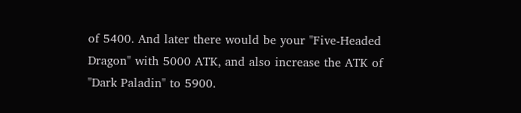of 5400. And later there would be your "Five-Headed Dragon" with 5000 ATK, and also increase the ATK of "Dark Paladin" to 5900.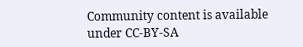Community content is available under CC-BY-SA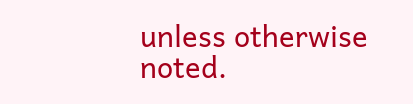unless otherwise noted.